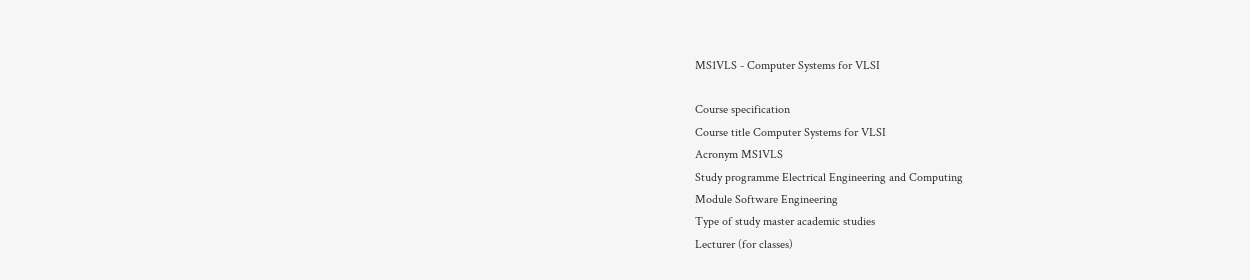MS1VLS - Computer Systems for VLSI

Course specification
Course title Computer Systems for VLSI
Acronym MS1VLS
Study programme Electrical Engineering and Computing
Module Software Engineering
Type of study master academic studies
Lecturer (for classes)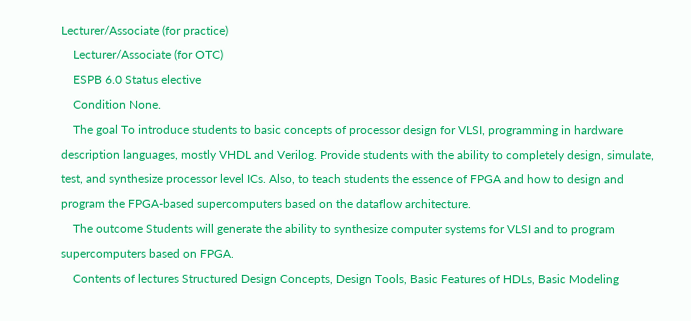Lecturer/Associate (for practice)
    Lecturer/Associate (for OTC)
    ESPB 6.0 Status elective
    Condition None.
    The goal To introduce students to basic concepts of processor design for VLSI, programming in hardware description languages, mostly VHDL and Verilog. Provide students with the ability to completely design, simulate, test, and synthesize processor level ICs. Also, to teach students the essence of FPGA and how to design and program the FPGA-based supercomputers based on the dataflow architecture.
    The outcome Students will generate the ability to synthesize computer systems for VLSI and to program supercomputers based on FPGA.
    Contents of lectures Structured Design Concepts, Design Tools, Basic Features of HDLs, Basic Modeling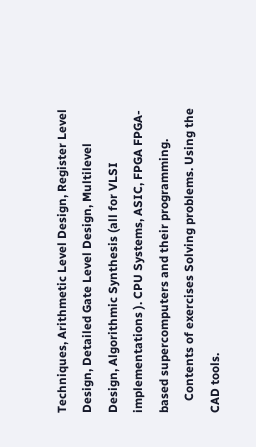Techniques, Arithmetic Level Design, Register Level Design, Detailed Gate Level Design, Multilevel Design, Algorithmic Synthesis (all for VLSI implementations ). CPU Systems, ASIC, FPGA FPGA-based supercomputers and their programming.
    Contents of exercises Solving problems. Using the CAD tools.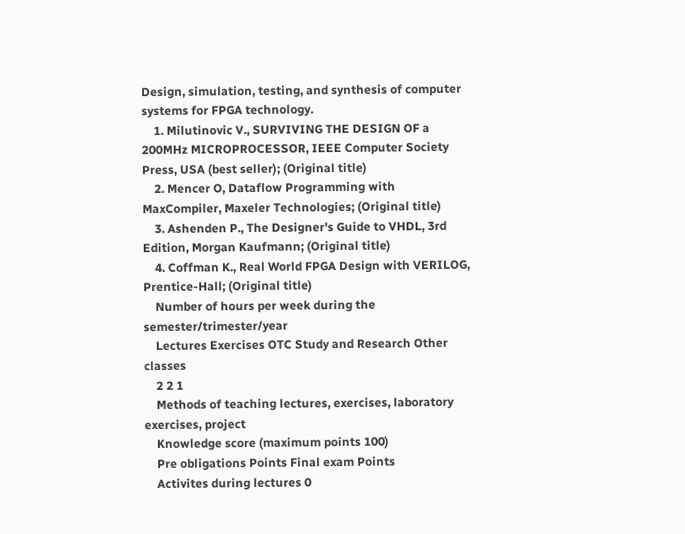Design, simulation, testing, and synthesis of computer systems for FPGA technology.
    1. Milutinovic V., SURVIVING THE DESIGN OF a 200MHz MICROPROCESSOR, IEEE Computer Society Press, USA (best seller); (Original title)
    2. Mencer O, Dataflow Programming with MaxCompiler, Maxeler Technologies; (Original title)
    3. Ashenden P., The Designer's Guide to VHDL, 3rd Edition, Morgan Kaufmann; (Original title)
    4. Coffman K., Real World FPGA Design with VERILOG, Prentice-Hall; (Original title)
    Number of hours per week during the semester/trimester/year
    Lectures Exercises OTC Study and Research Other classes
    2 2 1
    Methods of teaching lectures, exercises, laboratory exercises, project
    Knowledge score (maximum points 100)
    Pre obligations Points Final exam Points
    Activites during lectures 0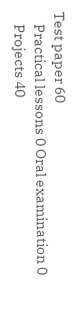Test paper 60
    Practical lessons 0 Oral examination 0
    Projects 40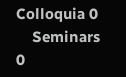Colloquia 0
    Seminars 0